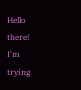Hello there!
I'm trying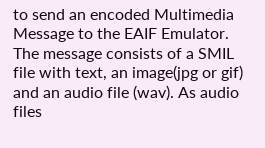to send an encoded Multimedia Message to the EAIF Emulator. The message consists of a SMIL file with text, an image(jpg or gif) and an audio file (wav). As audio files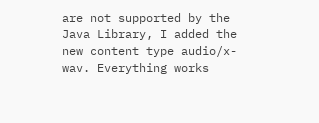are not supported by the Java Library, I added the new content type audio/x-wav. Everything works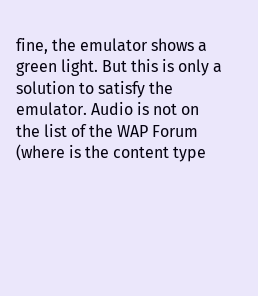fine, the emulator shows a green light. But this is only a solution to satisfy the emulator. Audio is not on the list of the WAP Forum (where is the content type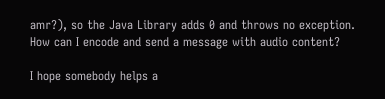amr?), so the Java Library adds 0 and throws no exception.
How can I encode and send a message with audio content?

I hope somebody helps a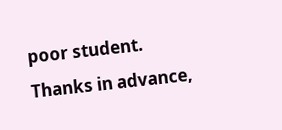poor student.
Thanks in advance,